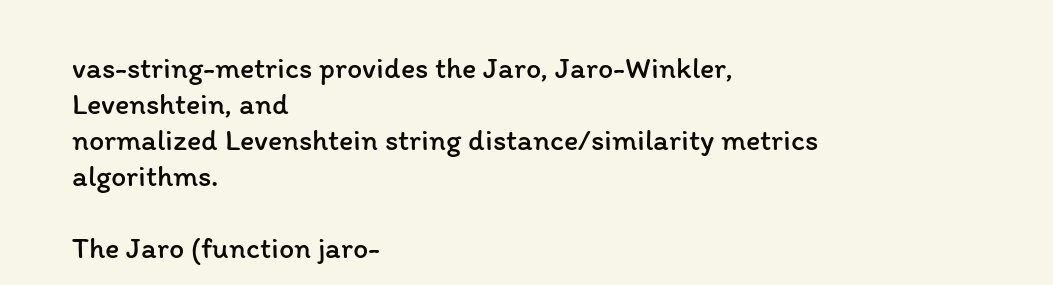vas-string-metrics provides the Jaro, Jaro-Winkler, Levenshtein, and
normalized Levenshtein string distance/similarity metrics algorithms.

The Jaro (function jaro-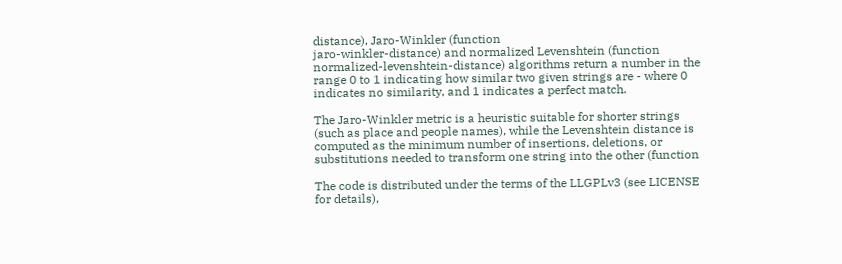distance), Jaro-Winkler (function
jaro-winkler-distance) and normalized Levenshtein (function
normalized-levenshtein-distance) algorithms return a number in the
range 0 to 1 indicating how similar two given strings are - where 0
indicates no similarity, and 1 indicates a perfect match.

The Jaro-Winkler metric is a heuristic suitable for shorter strings
(such as place and people names), while the Levenshtein distance is
computed as the minimum number of insertions, deletions, or
substitutions needed to transform one string into the other (function

The code is distributed under the terms of the LLGPLv3 (see LICENSE
for details),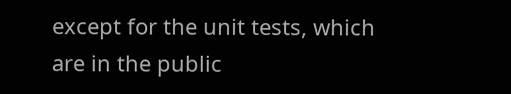except for the unit tests, which are in the public